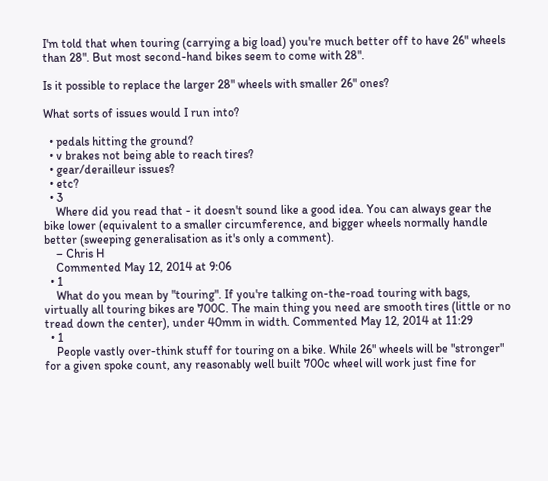I'm told that when touring (carrying a big load) you're much better off to have 26" wheels than 28". But most second-hand bikes seem to come with 28".

Is it possible to replace the larger 28" wheels with smaller 26" ones?

What sorts of issues would I run into?

  • pedals hitting the ground?
  • v brakes not being able to reach tires?
  • gear/derailleur issues?
  • etc?
  • 3
    Where did you read that - it doesn't sound like a good idea. You can always gear the bike lower (equivalent to a smaller circumference, and bigger wheels normally handle better (sweeping generalisation as it's only a comment).
    – Chris H
    Commented May 12, 2014 at 9:06
  • 1
    What do you mean by "touring". If you're talking on-the-road touring with bags, virtually all touring bikes are 700C. The main thing you need are smooth tires (little or no tread down the center), under 40mm in width. Commented May 12, 2014 at 11:29
  • 1
    People vastly over-think stuff for touring on a bike. While 26" wheels will be "stronger" for a given spoke count, any reasonably well built 700c wheel will work just fine for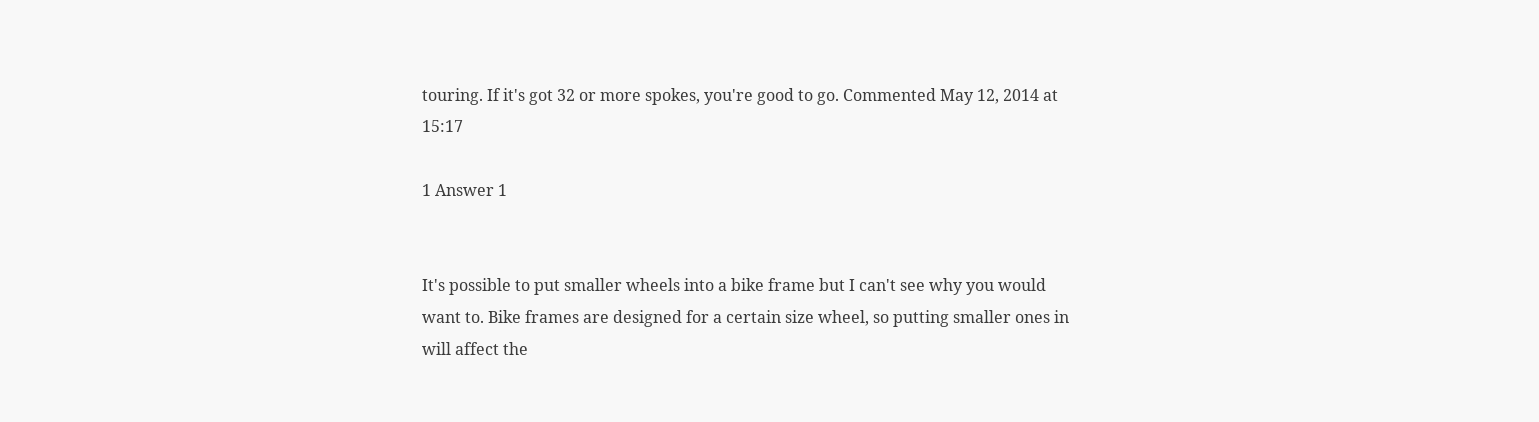touring. If it's got 32 or more spokes, you're good to go. Commented May 12, 2014 at 15:17

1 Answer 1


It's possible to put smaller wheels into a bike frame but I can't see why you would want to. Bike frames are designed for a certain size wheel, so putting smaller ones in will affect the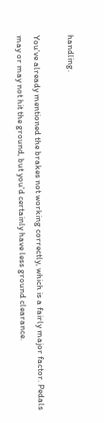handling.

You've already mentioned the brakes not working correctly, which is a fairly major factor. Pedals may or may not hit the ground, but you'd certainly have less ground clearance.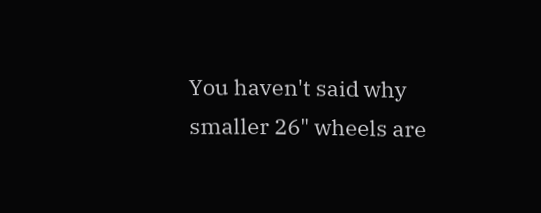You haven't said why smaller 26" wheels are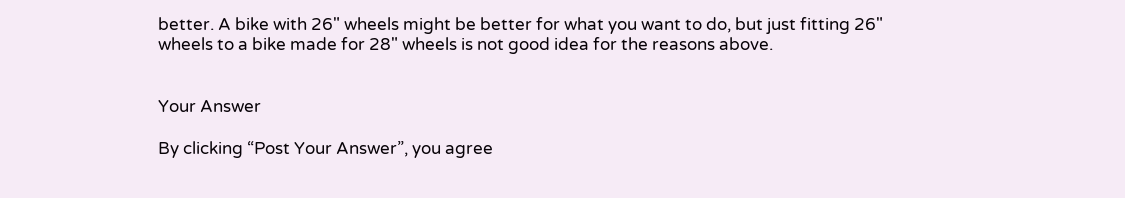better. A bike with 26" wheels might be better for what you want to do, but just fitting 26" wheels to a bike made for 28" wheels is not good idea for the reasons above.


Your Answer

By clicking “Post Your Answer”, you agree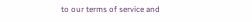to our terms of service and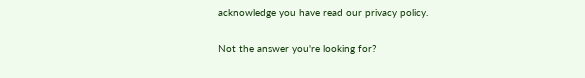acknowledge you have read our privacy policy.

Not the answer you're looking for?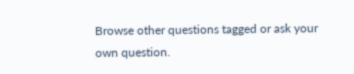Browse other questions tagged or ask your own question.